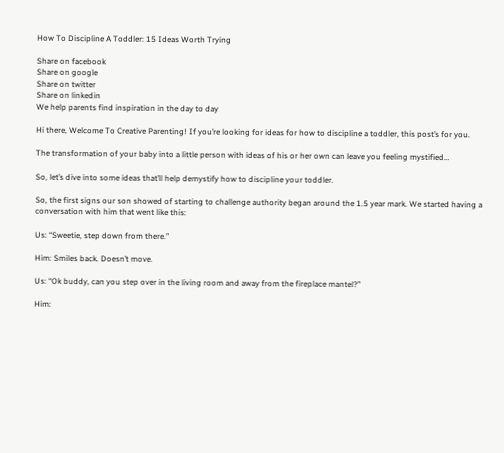How To Discipline A Toddler: 15 Ideas Worth Trying

Share on facebook
Share on google
Share on twitter
Share on linkedin
We help parents find inspiration in the day to day

Hi there, Welcome To Creative Parenting! If you’re looking for ideas for how to discipline a toddler, this post’s for you.

The transformation of your baby into a little person with ideas of his or her own can leave you feeling mystified…

So, let’s dive into some ideas that’ll help demystify how to discipline your toddler.

So, the first signs our son showed of starting to challenge authority began around the 1.5 year mark. We started having a conversation with him that went like this:

Us: “Sweetie, step down from there.”

Him: Smiles back. Doesn’t move.

Us: “Ok buddy, can you step over in the living room and away from the fireplace mantel?”

Him: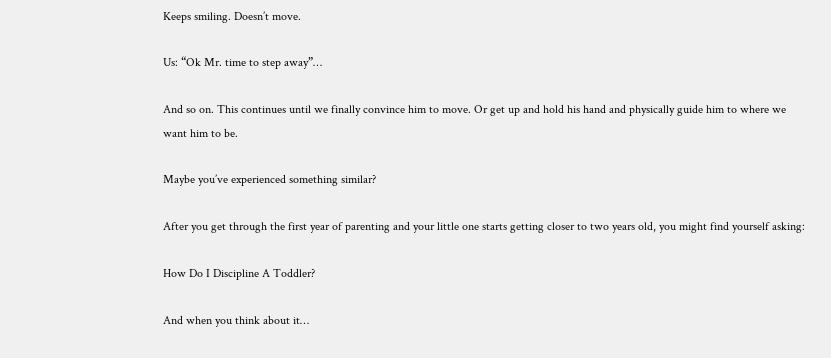Keeps smiling. Doesn’t move.

Us: “Ok Mr. time to step away”…

And so on. This continues until we finally convince him to move. Or get up and hold his hand and physically guide him to where we want him to be.

Maybe you’ve experienced something similar?

After you get through the first year of parenting and your little one starts getting closer to two years old, you might find yourself asking:

How Do I Discipline A Toddler?

And when you think about it…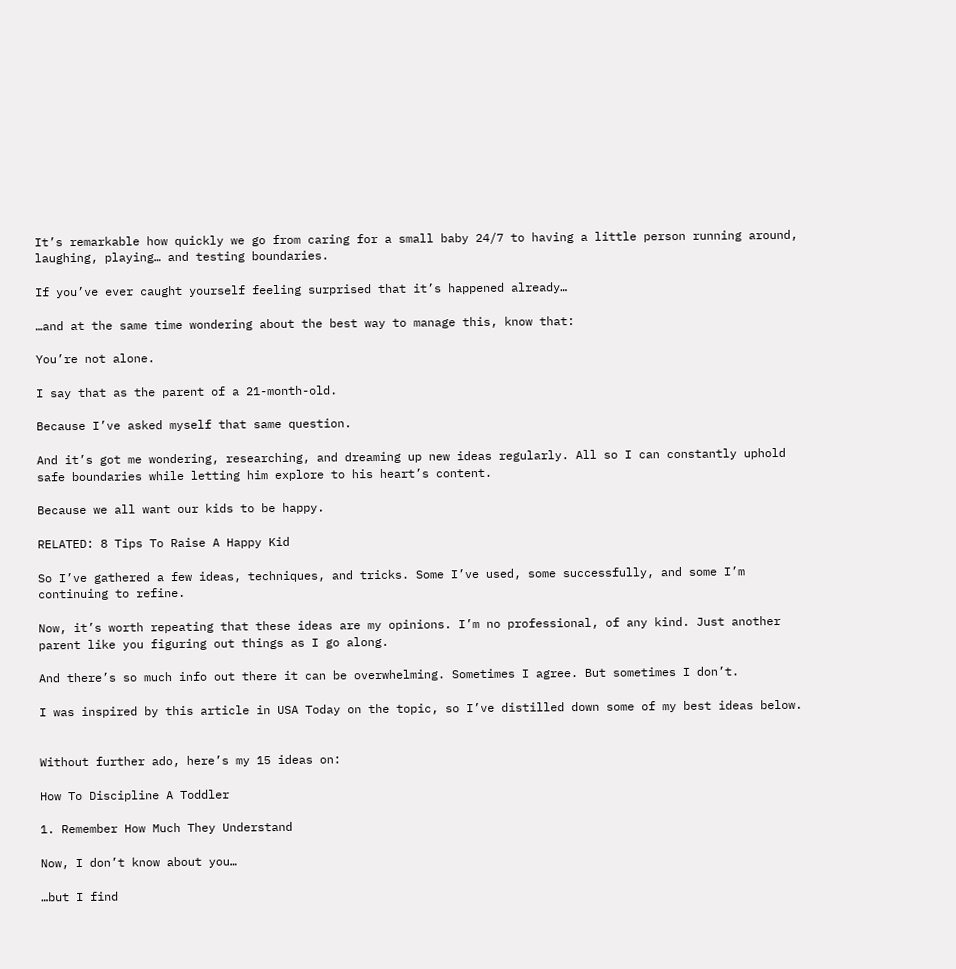It’s remarkable how quickly we go from caring for a small baby 24/7 to having a little person running around, laughing, playing… and testing boundaries.

If you’ve ever caught yourself feeling surprised that it’s happened already…

…and at the same time wondering about the best way to manage this, know that:

You’re not alone.

I say that as the parent of a 21-month-old.

Because I’ve asked myself that same question.

And it’s got me wondering, researching, and dreaming up new ideas regularly. All so I can constantly uphold safe boundaries while letting him explore to his heart’s content.

Because we all want our kids to be happy.

RELATED: 8 Tips To Raise A Happy Kid

So I’ve gathered a few ideas, techniques, and tricks. Some I’ve used, some successfully, and some I’m continuing to refine.

Now, it’s worth repeating that these ideas are my opinions. I’m no professional, of any kind. Just another parent like you figuring out things as I go along.

And there’s so much info out there it can be overwhelming. Sometimes I agree. But sometimes I don’t.

I was inspired by this article in USA Today on the topic, so I’ve distilled down some of my best ideas below.


Without further ado, here’s my 15 ideas on:

How To Discipline A Toddler

1. Remember How Much They Understand

Now, I don’t know about you…

…but I find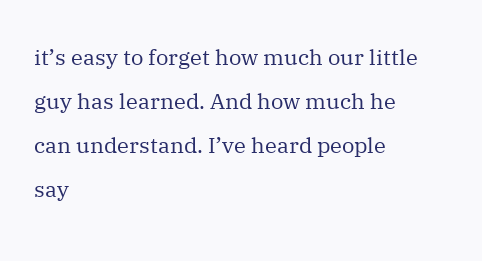it’s easy to forget how much our little guy has learned. And how much he can understand. I’ve heard people say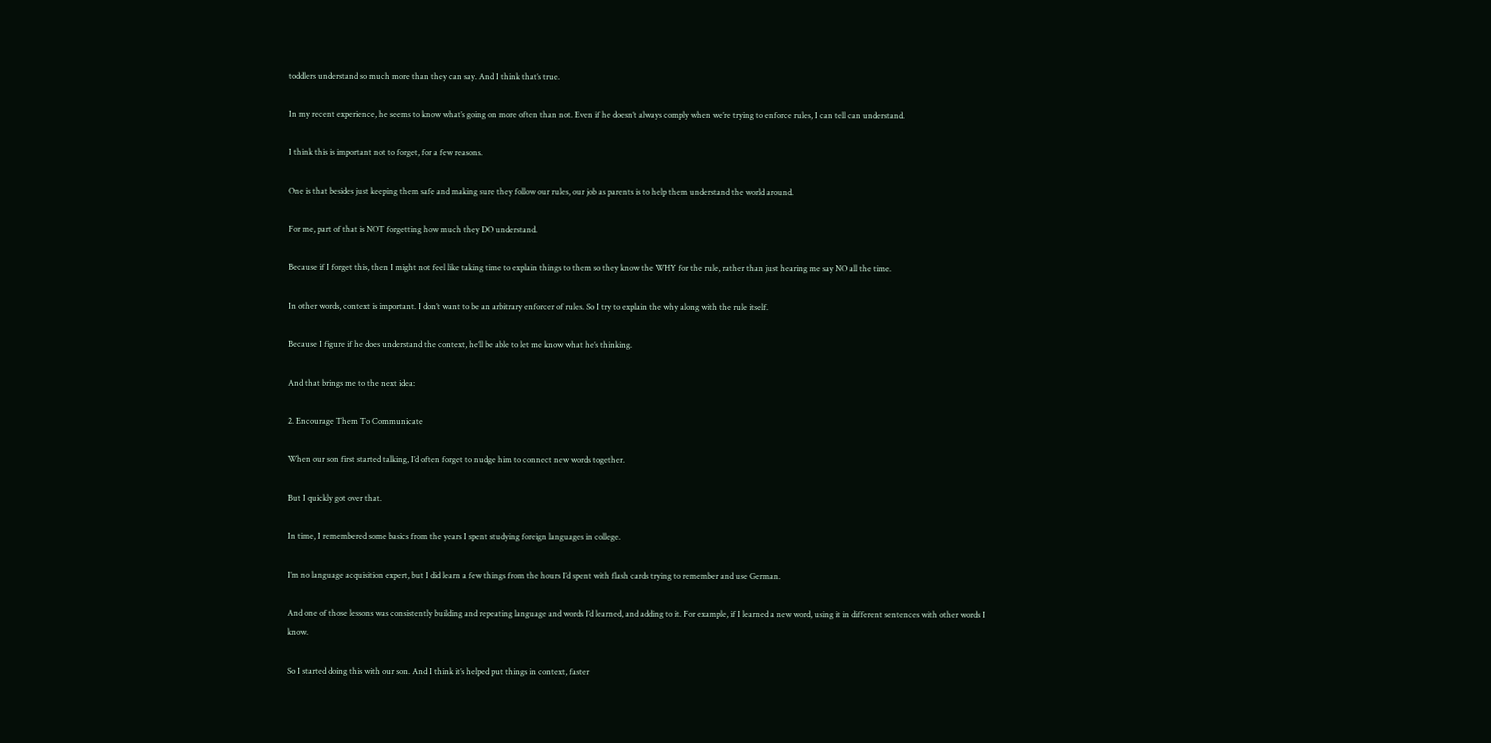toddlers understand so much more than they can say. And I think that’s true.

In my recent experience, he seems to know what’s going on more often than not. Even if he doesn’t always comply when we’re trying to enforce rules, I can tell can understand.

I think this is important not to forget, for a few reasons.

One is that besides just keeping them safe and making sure they follow our rules, our job as parents is to help them understand the world around.

For me, part of that is NOT forgetting how much they DO understand.

Because if I forget this, then I might not feel like taking time to explain things to them so they know the WHY for the rule, rather than just hearing me say NO all the time.

In other words, context is important. I don’t want to be an arbitrary enforcer of rules. So I try to explain the why along with the rule itself.

Because I figure if he does understand the context, he’ll be able to let me know what he’s thinking.

And that brings me to the next idea:

2. Encourage Them To Communicate

When our son first started talking, I’d often forget to nudge him to connect new words together.

But I quickly got over that.

In time, I remembered some basics from the years I spent studying foreign languages in college.

I’m no language acquisition expert, but I did learn a few things from the hours I’d spent with flash cards trying to remember and use German.

And one of those lessons was consistently building and repeating language and words I’d learned, and adding to it. For example, if I learned a new word, using it in different sentences with other words I know.

So I started doing this with our son. And I think it’s helped put things in context, faster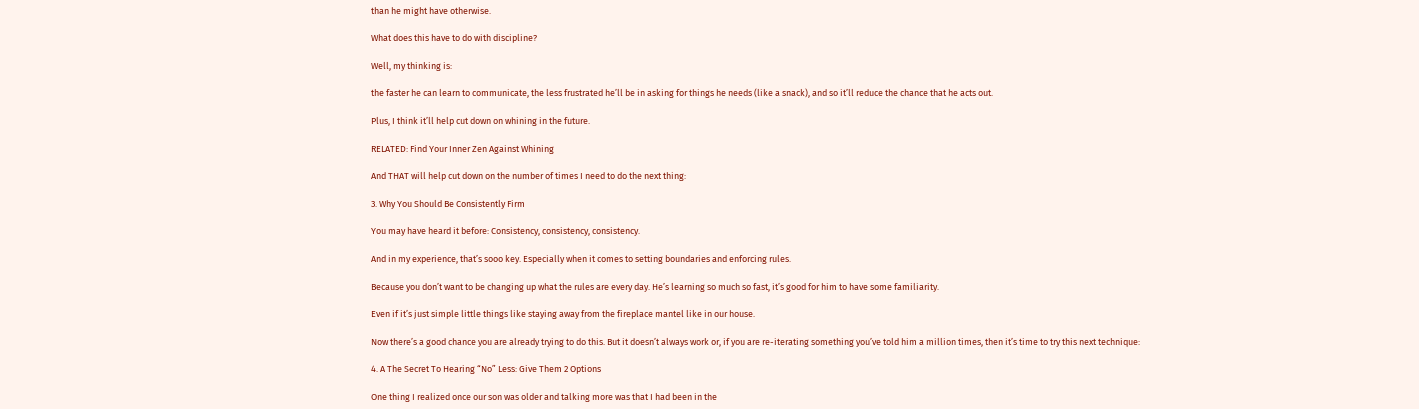than he might have otherwise.

What does this have to do with discipline?

Well, my thinking is:

the faster he can learn to communicate, the less frustrated he’ll be in asking for things he needs (like a snack), and so it’ll reduce the chance that he acts out.

Plus, I think it’ll help cut down on whining in the future.

RELATED: Find Your Inner Zen Against Whining

And THAT will help cut down on the number of times I need to do the next thing:

3. Why You Should Be Consistently Firm

You may have heard it before: Consistency, consistency, consistency.

And in my experience, that’s sooo key. Especially when it comes to setting boundaries and enforcing rules.

Because you don’t want to be changing up what the rules are every day. He’s learning so much so fast, it’s good for him to have some familiarity.

Even if it’s just simple little things like staying away from the fireplace mantel like in our house.

Now there’s a good chance you are already trying to do this. But it doesn’t always work or, if you are re-iterating something you’ve told him a million times, then it’s time to try this next technique:

4. A The Secret To Hearing “No” Less: Give Them 2 Options

One thing I realized once our son was older and talking more was that I had been in the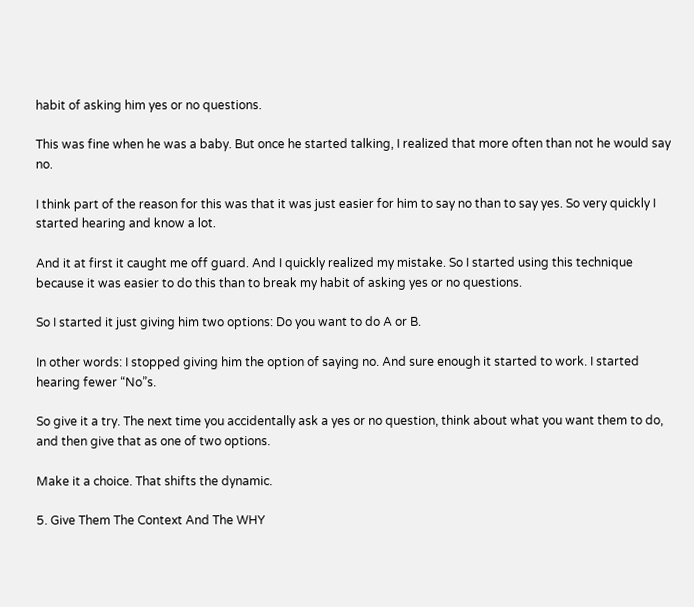habit of asking him yes or no questions.

This was fine when he was a baby. But once he started talking, I realized that more often than not he would say no.

I think part of the reason for this was that it was just easier for him to say no than to say yes. So very quickly I started hearing and know a lot.

And it at first it caught me off guard. And I quickly realized my mistake. So I started using this technique because it was easier to do this than to break my habit of asking yes or no questions.

So I started it just giving him two options: Do you want to do A or B.

In other words: I stopped giving him the option of saying no. And sure enough it started to work. I started hearing fewer “No”s.

So give it a try. The next time you accidentally ask a yes or no question, think about what you want them to do, and then give that as one of two options.

Make it a choice. That shifts the dynamic.

5. Give Them The Context And The WHY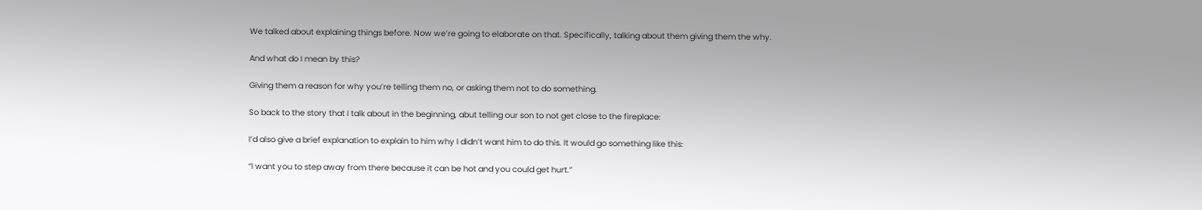We talked about explaining things before. Now we’re going to elaborate on that. Specifically, talking about them giving them the why.

And what do I mean by this?

Giving them a reason for why you’re telling them no, or asking them not to do something.

So back to the story that I talk about in the beginning, abut telling our son to not get close to the fireplace:

I’d also give a brief explanation to explain to him why I didn’t want him to do this. It would go something like this:

“I want you to step away from there because it can be hot and you could get hurt.”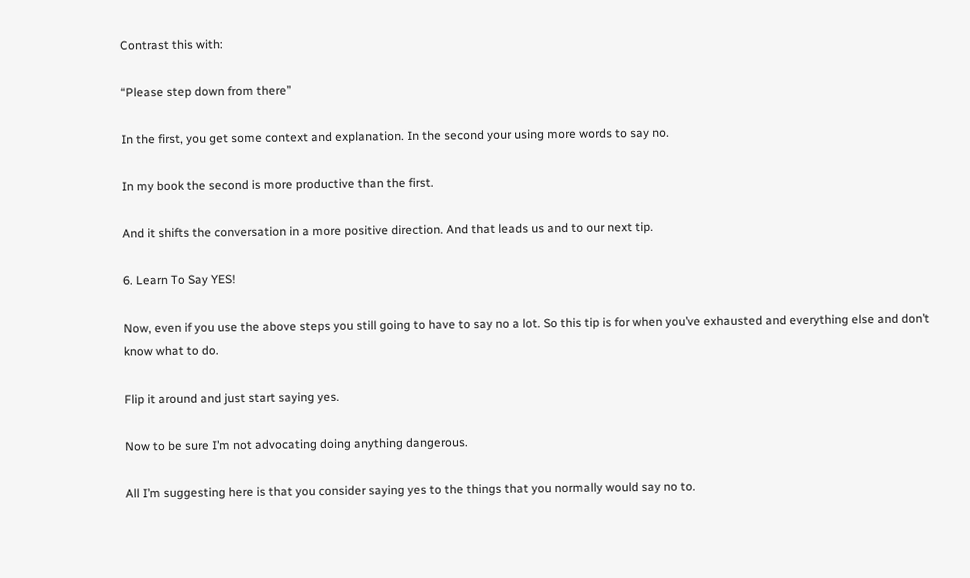Contrast this with:

“Please step down from there”

In the first, you get some context and explanation. In the second your using more words to say no.

In my book the second is more productive than the first.

And it shifts the conversation in a more positive direction. And that leads us and to our next tip.

6. Learn To Say YES!

Now, even if you use the above steps you still going to have to say no a lot. So this tip is for when you’ve exhausted and everything else and don’t know what to do.

Flip it around and just start saying yes.

Now to be sure I’m not advocating doing anything dangerous.

All I’m suggesting here is that you consider saying yes to the things that you normally would say no to.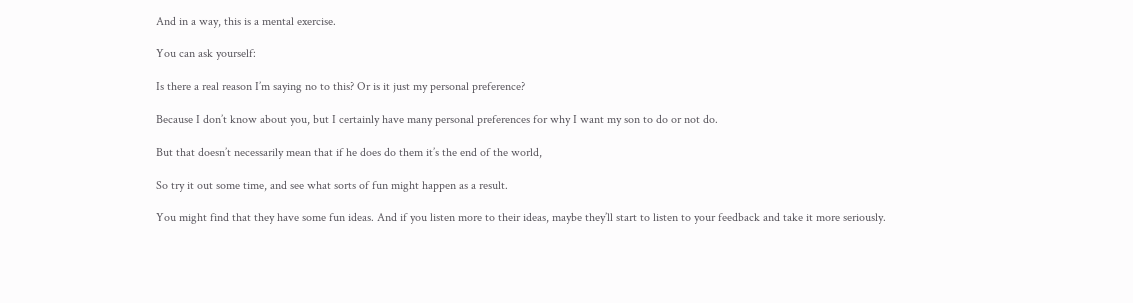And in a way, this is a mental exercise.

You can ask yourself:

Is there a real reason I’m saying no to this? Or is it just my personal preference?

Because I don’t know about you, but I certainly have many personal preferences for why I want my son to do or not do.

But that doesn’t necessarily mean that if he does do them it’s the end of the world,

So try it out some time, and see what sorts of fun might happen as a result.

You might find that they have some fun ideas. And if you listen more to their ideas, maybe they’ll start to listen to your feedback and take it more seriously.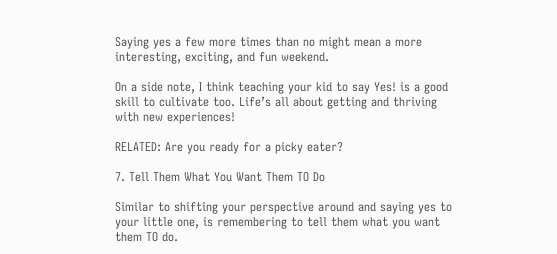Saying yes a few more times than no might mean a more interesting, exciting, and fun weekend.

On a side note, I think teaching your kid to say Yes! is a good skill to cultivate too. Life’s all about getting and thriving with new experiences!

RELATED: Are you ready for a picky eater?

7. Tell Them What You Want Them TO Do

Similar to shifting your perspective around and saying yes to your little one, is remembering to tell them what you want them TO do.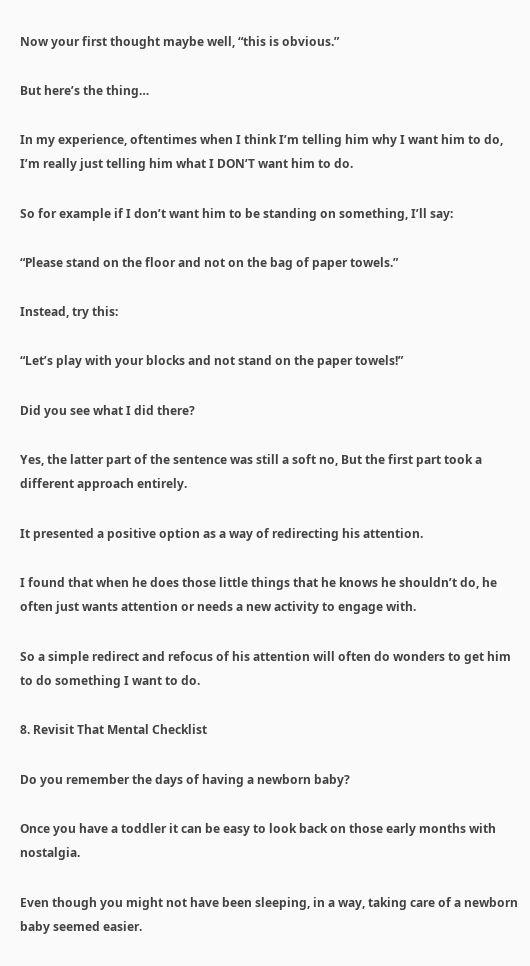Now your first thought maybe well, “this is obvious.”

But here’s the thing…

In my experience, oftentimes when I think I’m telling him why I want him to do, I’m really just telling him what I DON’T want him to do.

So for example if I don’t want him to be standing on something, I’ll say:

“Please stand on the floor and not on the bag of paper towels.”

Instead, try this:

“Let’s play with your blocks and not stand on the paper towels!”

Did you see what I did there?

Yes, the latter part of the sentence was still a soft no, But the first part took a different approach entirely.

It presented a positive option as a way of redirecting his attention.

I found that when he does those little things that he knows he shouldn’t do, he often just wants attention or needs a new activity to engage with.

So a simple redirect and refocus of his attention will often do wonders to get him to do something I want to do.

8. Revisit That Mental Checklist

Do you remember the days of having a newborn baby?

Once you have a toddler it can be easy to look back on those early months with nostalgia.

Even though you might not have been sleeping, in a way, taking care of a newborn baby seemed easier.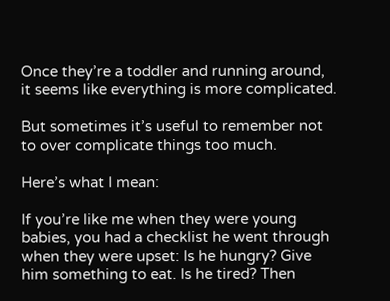Once they’re a toddler and running around, it seems like everything is more complicated.

But sometimes it’s useful to remember not to over complicate things too much.

Here’s what I mean:

If you’re like me when they were young babies, you had a checklist he went through when they were upset: Is he hungry? Give him something to eat. Is he tired? Then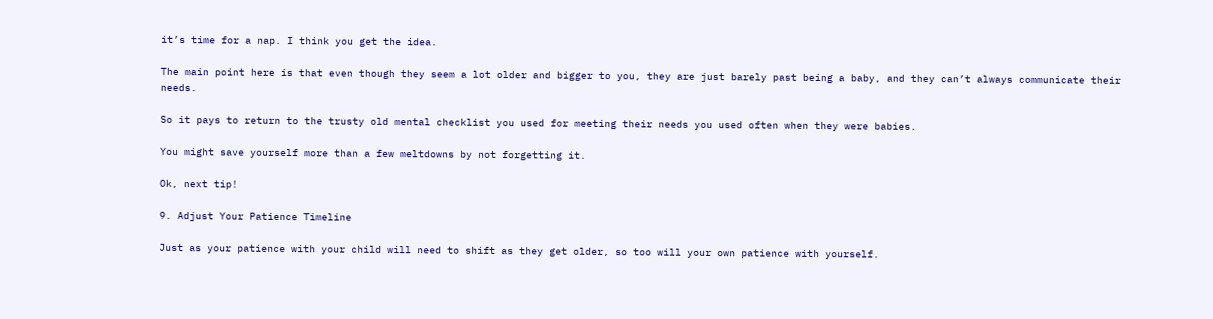it’s time for a nap. I think you get the idea.

The main point here is that even though they seem a lot older and bigger to you, they are just barely past being a baby, and they can’t always communicate their needs.

So it pays to return to the trusty old mental checklist you used for meeting their needs you used often when they were babies.

You might save yourself more than a few meltdowns by not forgetting it.

Ok, next tip!

9. Adjust Your Patience Timeline

Just as your patience with your child will need to shift as they get older, so too will your own patience with yourself.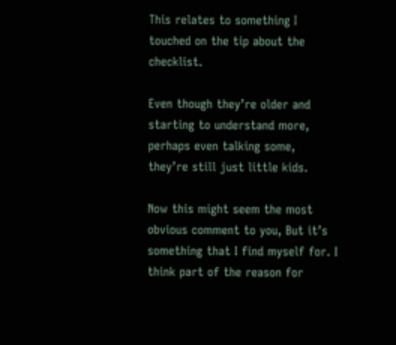This relates to something I touched on the tip about the checklist.

Even though they’re older and starting to understand more, perhaps even talking some, they’re still just little kids.

Now this might seem the most obvious comment to you, But it’s something that I find myself for. I think part of the reason for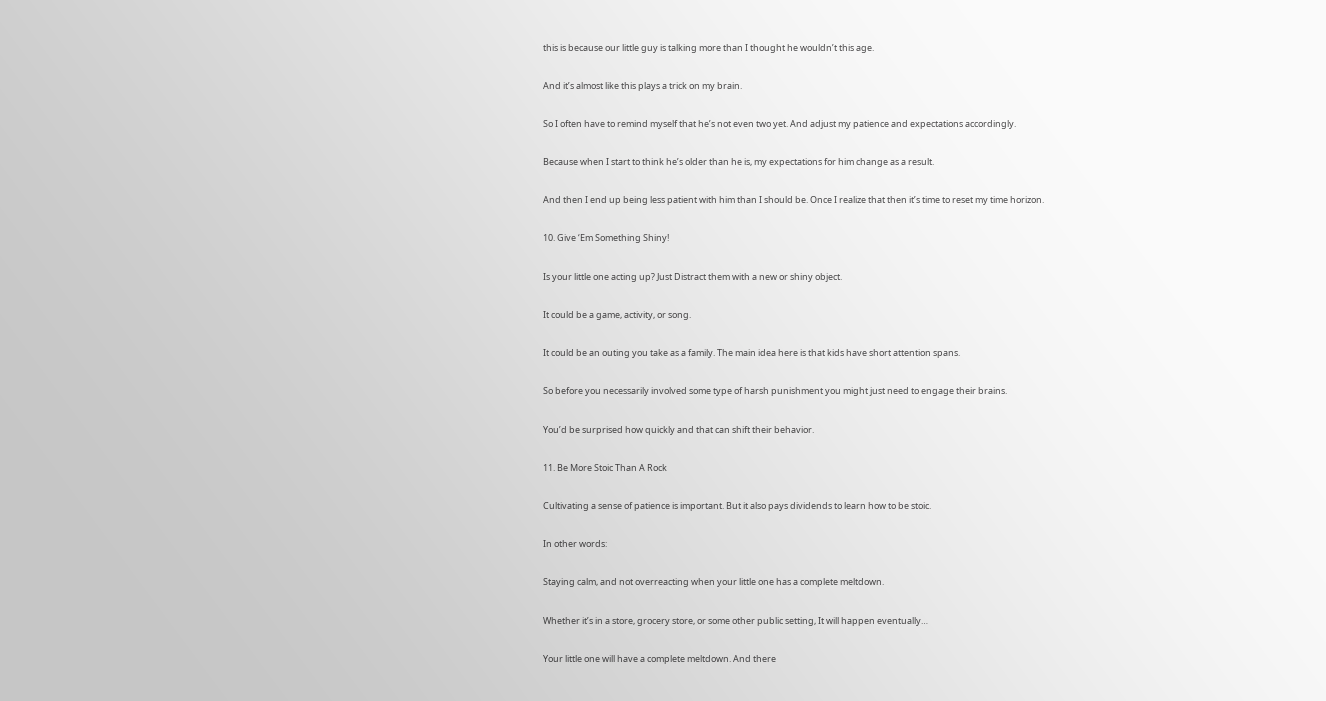this is because our little guy is talking more than I thought he wouldn’t this age.

And it’s almost like this plays a trick on my brain.

So I often have to remind myself that he’s not even two yet. And adjust my patience and expectations accordingly.

Because when I start to think he’s older than he is, my expectations for him change as a result.

And then I end up being less patient with him than I should be. Once I realize that then it’s time to reset my time horizon.

10. Give ‘Em Something Shiny!

Is your little one acting up? Just Distract them with a new or shiny object.

It could be a game, activity, or song.

It could be an outing you take as a family. The main idea here is that kids have short attention spans.

So before you necessarily involved some type of harsh punishment you might just need to engage their brains.

You’d be surprised how quickly and that can shift their behavior.

11. Be More Stoic Than A Rock

Cultivating a sense of patience is important. But it also pays dividends to learn how to be stoic.

In other words:

Staying calm, and not overreacting when your little one has a complete meltdown.

Whether it’s in a store, grocery store, or some other public setting, It will happen eventually…

Your little one will have a complete meltdown. And there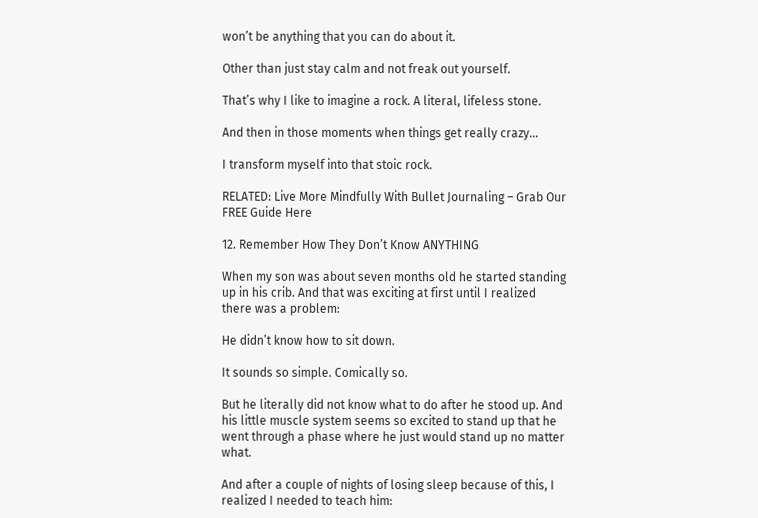won’t be anything that you can do about it.

Other than just stay calm and not freak out yourself.

That’s why I like to imagine a rock. A literal, lifeless stone.

And then in those moments when things get really crazy…

I transform myself into that stoic rock.

RELATED: Live More Mindfully With Bullet Journaling – Grab Our FREE Guide Here

12. Remember How They Don’t Know ANYTHING

When my son was about seven months old he started standing up in his crib. And that was exciting at first until I realized there was a problem:

He didn’t know how to sit down.

It sounds so simple. Comically so.

But he literally did not know what to do after he stood up. And his little muscle system seems so excited to stand up that he went through a phase where he just would stand up no matter what.

And after a couple of nights of losing sleep because of this, I realized I needed to teach him: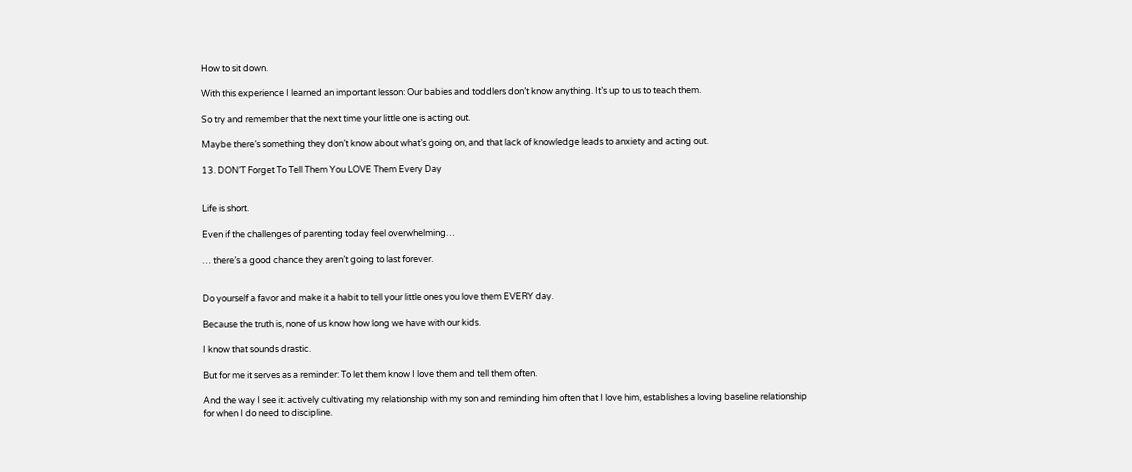How to sit down.

With this experience I learned an important lesson: Our babies and toddlers don’t know anything. It’s up to us to teach them.

So try and remember that the next time your little one is acting out.

Maybe there’s something they don’t know about what’s going on, and that lack of knowledge leads to anxiety and acting out.

13. DON’T Forget To Tell Them You LOVE Them Every Day


Life is short.

Even if the challenges of parenting today feel overwhelming…

… there’s a good chance they aren’t going to last forever.


Do yourself a favor and make it a habit to tell your little ones you love them EVERY day.

Because the truth is, none of us know how long we have with our kids.

I know that sounds drastic.

But for me it serves as a reminder: To let them know I love them and tell them often.

And the way I see it: actively cultivating my relationship with my son and reminding him often that I love him, establishes a loving baseline relationship for when I do need to discipline.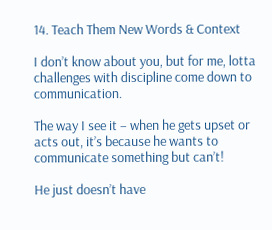14. Teach Them New Words & Context

I don’t know about you, but for me, lotta challenges with discipline come down to communication.

The way I see it – when he gets upset or acts out, it’s because he wants to communicate something but can’t!

He just doesn’t have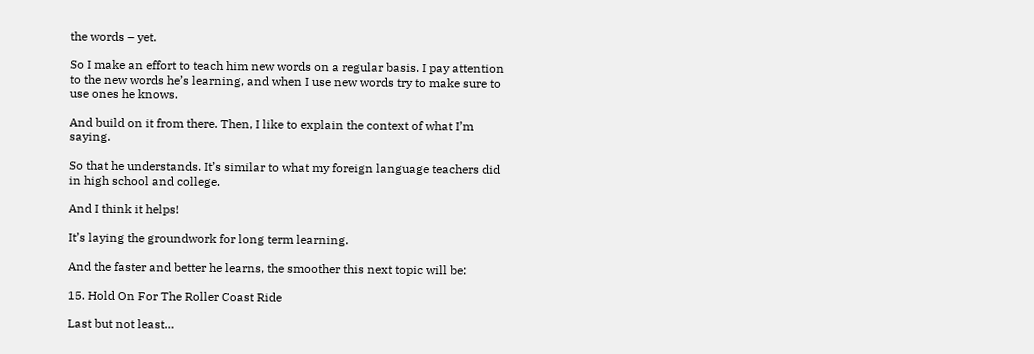the words – yet.

So I make an effort to teach him new words on a regular basis. I pay attention to the new words he’s learning, and when I use new words try to make sure to use ones he knows.

And build on it from there. Then, I like to explain the context of what I’m saying.

So that he understands. It’s similar to what my foreign language teachers did in high school and college.

And I think it helps!

It’s laying the groundwork for long term learning.

And the faster and better he learns, the smoother this next topic will be:

15. Hold On For The Roller Coast Ride

Last but not least…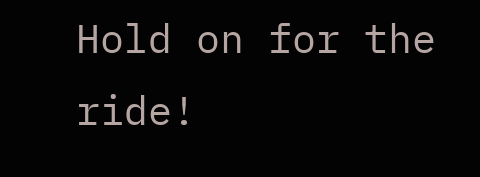Hold on for the ride!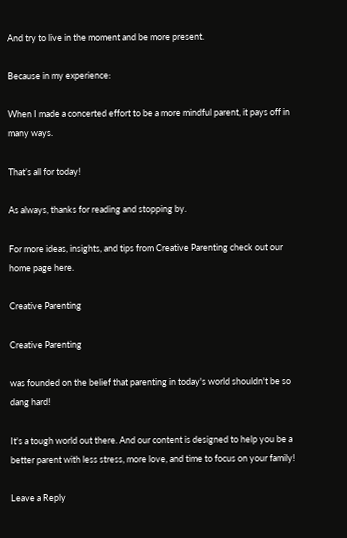And try to live in the moment and be more present.

Because in my experience:

When I made a concerted effort to be a more mindful parent, it pays off in many ways.

That’s all for today!

As always, thanks for reading and stopping by.

For more ideas, insights, and tips from Creative Parenting check out our home page here.

Creative Parenting

Creative Parenting

was founded on the belief that parenting in today's world shouldn't be so dang hard!

It's a tough world out there. And our content is designed to help you be a better parent with less stress, more love, and time to focus on your family!

Leave a Reply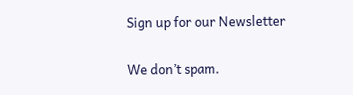Sign up for our Newsletter

We don’t spam.